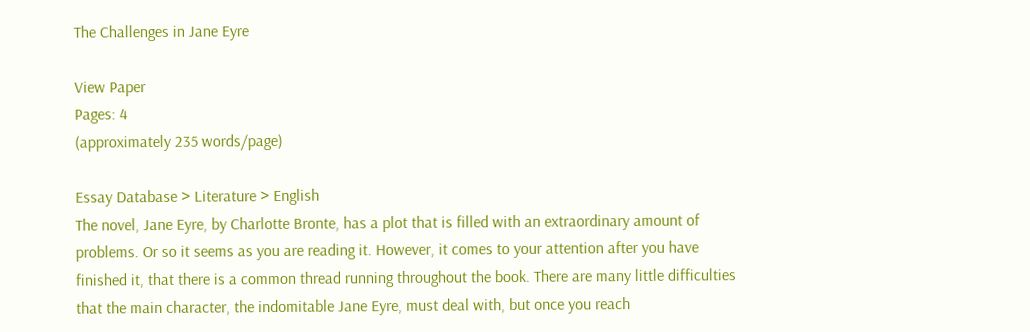The Challenges in Jane Eyre

View Paper
Pages: 4
(approximately 235 words/page)

Essay Database > Literature > English
The novel, Jane Eyre, by Charlotte Bronte, has a plot that is filled with an extraordinary amount of problems. Or so it seems as you are reading it. However, it comes to your attention after you have finished it, that there is a common thread running throughout the book. There are many little difficulties that the main character, the indomitable Jane Eyre, must deal with, but once you reach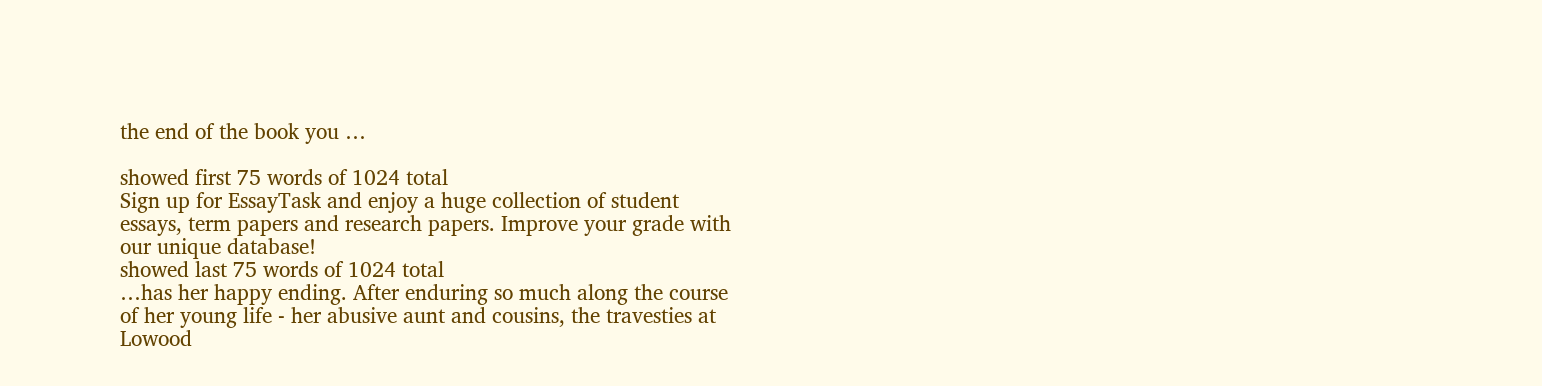the end of the book you …

showed first 75 words of 1024 total
Sign up for EssayTask and enjoy a huge collection of student essays, term papers and research papers. Improve your grade with our unique database!
showed last 75 words of 1024 total
…has her happy ending. After enduring so much along the course of her young life - her abusive aunt and cousins, the travesties at Lowood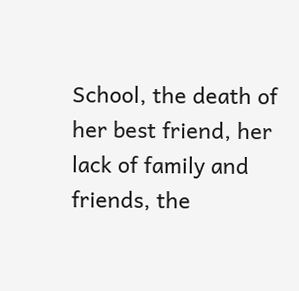School, the death of her best friend, her lack of family and friends, the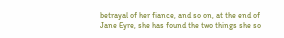betrayal of her fiance, and so on, at the end of Jane Eyre, she has found the two things she so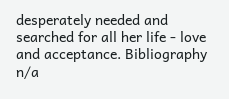desperately needed and searched for all her life - love and acceptance. Bibliography n/a